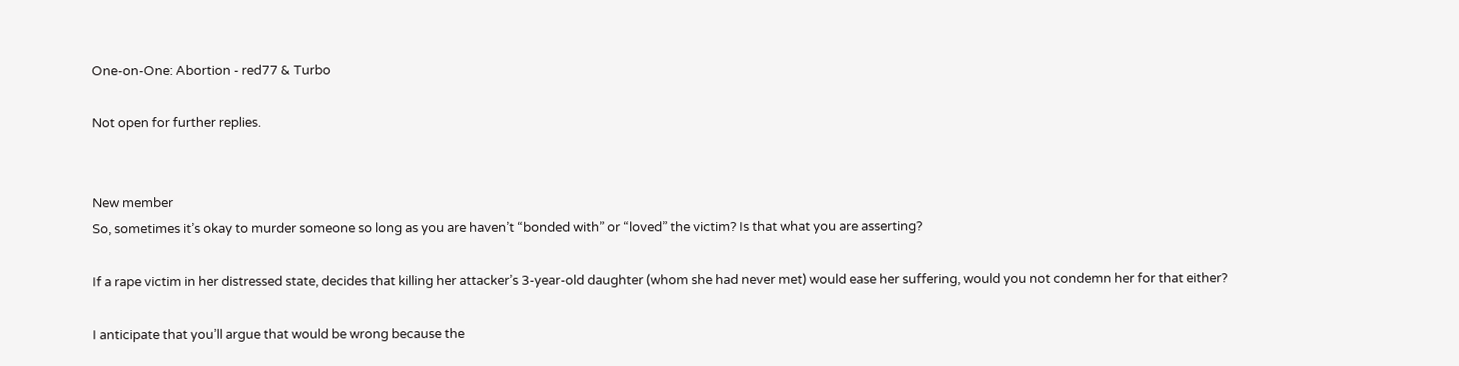One-on-One: Abortion - red77 & Turbo

Not open for further replies.


New member
So, sometimes it’s okay to murder someone so long as you are haven’t “bonded with” or “loved” the victim? Is that what you are asserting?

If a rape victim in her distressed state, decides that killing her attacker’s 3-year-old daughter (whom she had never met) would ease her suffering, would you not condemn her for that either?

I anticipate that you’ll argue that would be wrong because the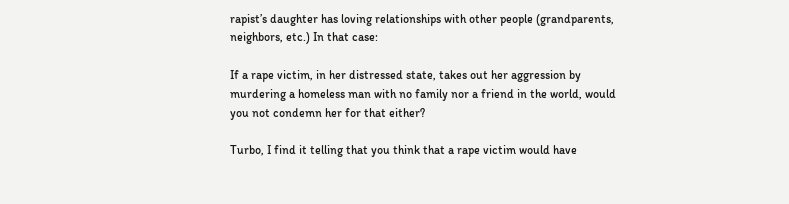rapist’s daughter has loving relationships with other people (grandparents, neighbors, etc.) In that case:

If a rape victim, in her distressed state, takes out her aggression by murdering a homeless man with no family nor a friend in the world, would you not condemn her for that either?

Turbo, I find it telling that you think that a rape victim would have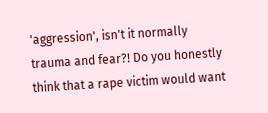'aggression', isn't it normally trauma and fear?! Do you honestly think that a rape victim would want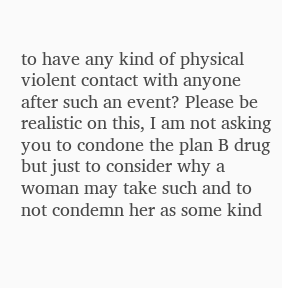to have any kind of physical violent contact with anyone after such an event? Please be realistic on this, I am not asking you to condone the plan B drug but just to consider why a woman may take such and to not condemn her as some kind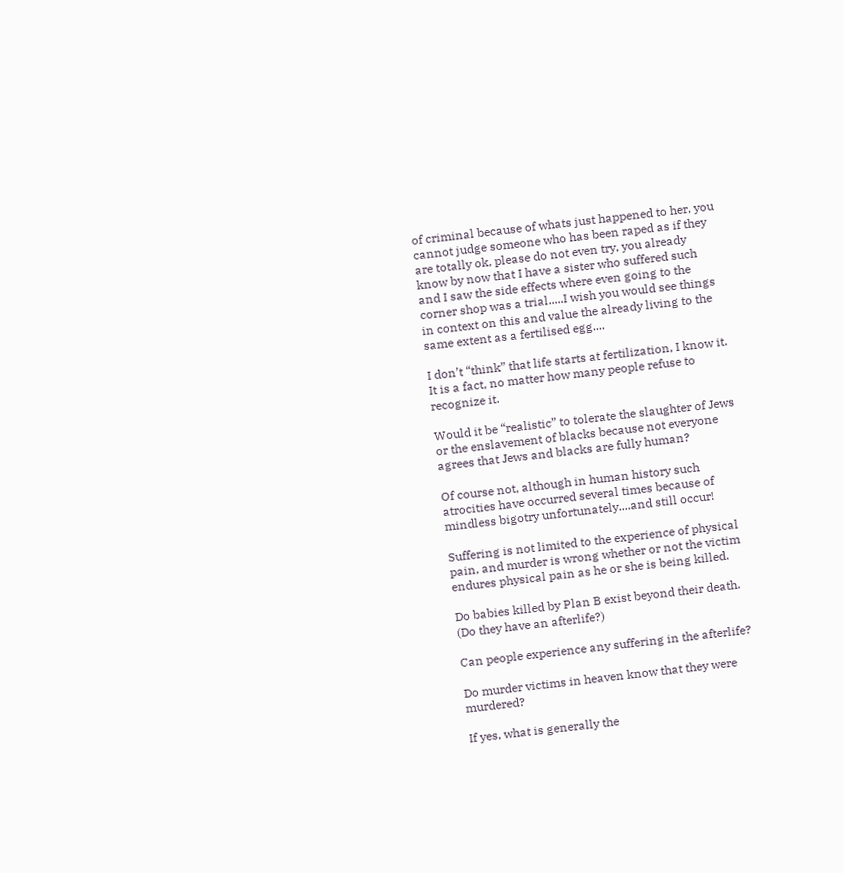of criminal because of whats just happened to her, you cannot judge someone who has been raped as if they are totally ok, please do not even try, you already know by now that I have a sister who suffered such and I saw the side effects where even going to the corner shop was a trial.....I wish you would see things in context on this and value the already living to the same extent as a fertilised egg....

I don’t “think” that life starts at fertilization, I know it. It is a fact, no matter how many people refuse to recognize it.

Would it be “realistic” to tolerate the slaughter of Jews or the enslavement of blacks because not everyone agrees that Jews and blacks are fully human?

Of course not, although in human history such atrocities have occurred several times because of mindless bigotry unfortunately....and still occur!

Suffering is not limited to the experience of physical pain, and murder is wrong whether or not the victim endures physical pain as he or she is being killed.

Do babies killed by Plan B exist beyond their death. (Do they have an afterlife?)

Can people experience any suffering in the afterlife?

Do murder victims in heaven know that they were murdered?

If yes, what is generally the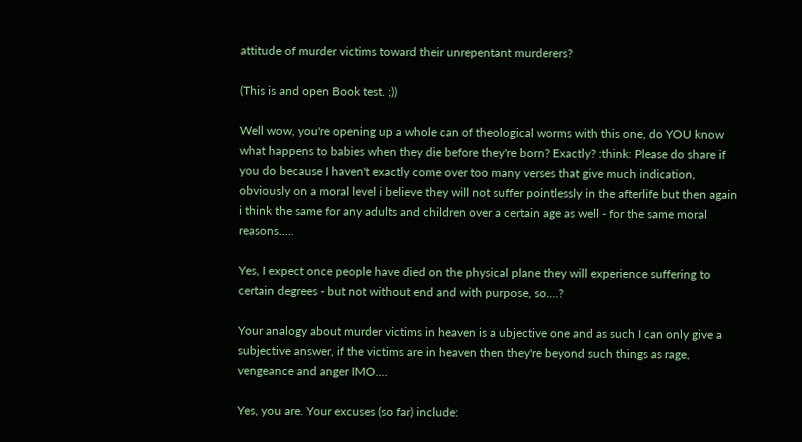attitude of murder victims toward their unrepentant murderers?

(This is and open Book test. ;))

Well wow, you're opening up a whole can of theological worms with this one, do YOU know what happens to babies when they die before they're born? Exactly? :think: Please do share if you do because I haven't exactly come over too many verses that give much indication, obviously on a moral level i believe they will not suffer pointlessly in the afterlife but then again i think the same for any adults and children over a certain age as well - for the same moral reasons.....

Yes, I expect once people have died on the physical plane they will experience suffering to certain degrees - but not without end and with purpose, so....?

Your analogy about murder victims in heaven is a ubjective one and as such I can only give a subjective answer, if the victims are in heaven then they're beyond such things as rage, vengeance and anger IMO....

Yes, you are. Your excuses (so far) include: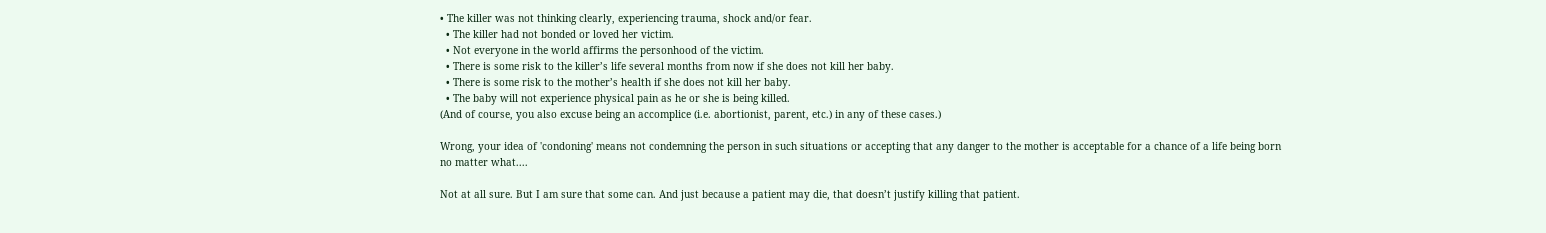• The killer was not thinking clearly, experiencing trauma, shock and/or fear.
  • The killer had not bonded or loved her victim.
  • Not everyone in the world affirms the personhood of the victim.
  • There is some risk to the killer’s life several months from now if she does not kill her baby.
  • There is some risk to the mother’s health if she does not kill her baby.
  • The baby will not experience physical pain as he or she is being killed.
(And of course, you also excuse being an accomplice (i.e. abortionist, parent, etc.) in any of these cases.)

Wrong, your idea of 'condoning' means not condemning the person in such situations or accepting that any danger to the mother is acceptable for a chance of a life being born no matter what....

Not at all sure. But I am sure that some can. And just because a patient may die, that doesn’t justify killing that patient.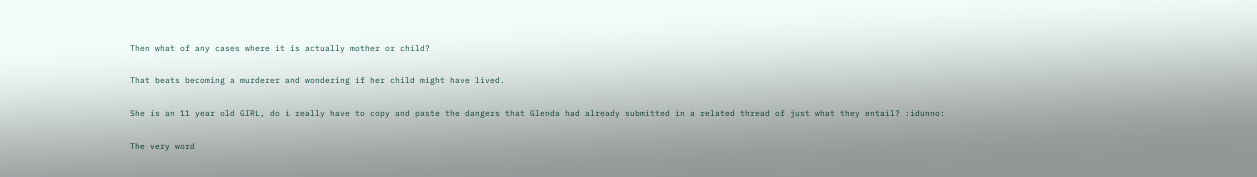Then what of any cases where it is actually mother or child?

That beats becoming a murderer and wondering if her child might have lived.

She is an 11 year old GIRL, do i really have to copy and paste the dangers that Glenda had already submitted in a related thread of just what they entail? :idunno:

The very word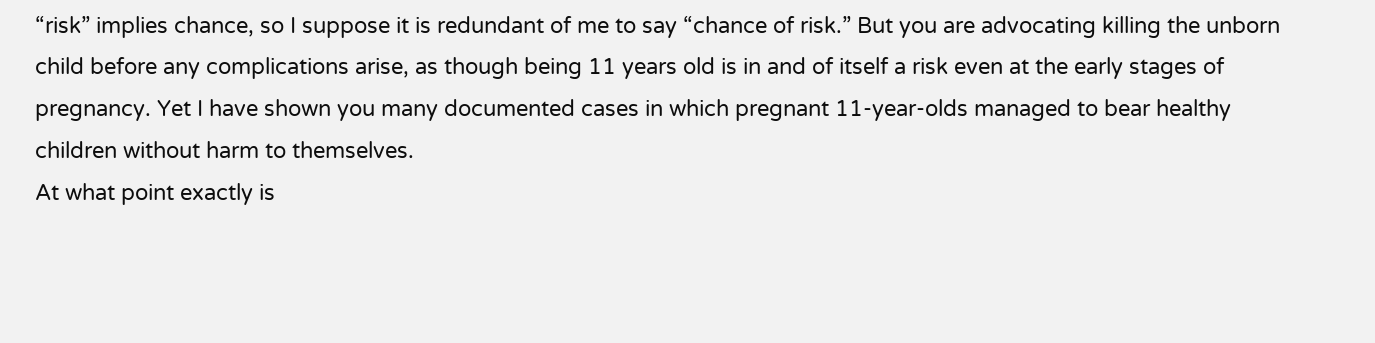“risk” implies chance, so I suppose it is redundant of me to say “chance of risk.” But you are advocating killing the unborn child before any complications arise, as though being 11 years old is in and of itself a risk even at the early stages of pregnancy. Yet I have shown you many documented cases in which pregnant 11-year-olds managed to bear healthy children without harm to themselves.
At what point exactly is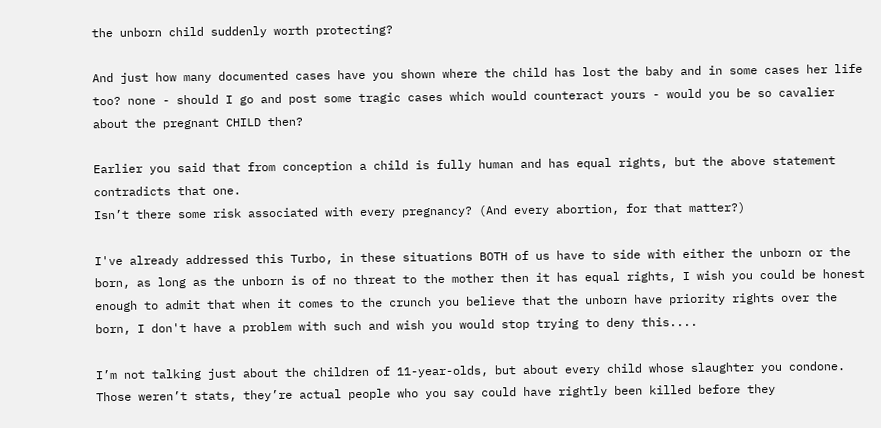the unborn child suddenly worth protecting?

And just how many documented cases have you shown where the child has lost the baby and in some cases her life too? none - should I go and post some tragic cases which would counteract yours - would you be so cavalier about the pregnant CHILD then?

Earlier you said that from conception a child is fully human and has equal rights, but the above statement contradicts that one.
Isn’t there some risk associated with every pregnancy? (And every abortion, for that matter?)

I've already addressed this Turbo, in these situations BOTH of us have to side with either the unborn or the born, as long as the unborn is of no threat to the mother then it has equal rights, I wish you could be honest enough to admit that when it comes to the crunch you believe that the unborn have priority rights over the born, I don't have a problem with such and wish you would stop trying to deny this....

I’m not talking just about the children of 11-year-olds, but about every child whose slaughter you condone.
Those weren’t stats, they’re actual people who you say could have rightly been killed before they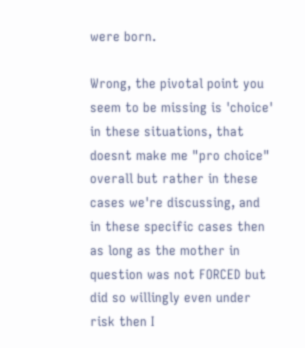were born.

Wrong, the pivotal point you seem to be missing is 'choice' in these situations, that doesnt make me "pro choice" overall but rather in these cases we're discussing, and in these specific cases then as long as the mother in question was not FORCED but did so willingly even under risk then I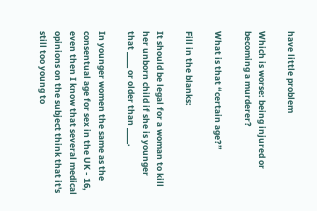have little problem

Which is worse: being injured or becoming a murderer?

What is that “certain age?”

Fill in the blanks:

It should be legal for a woman to kill her unborn child if she is younger that ____ or older than ____.

In younger women the same as the consentual age for sex in the UK - 16, even then I know that several medical opinions on the subject think that it's still too young to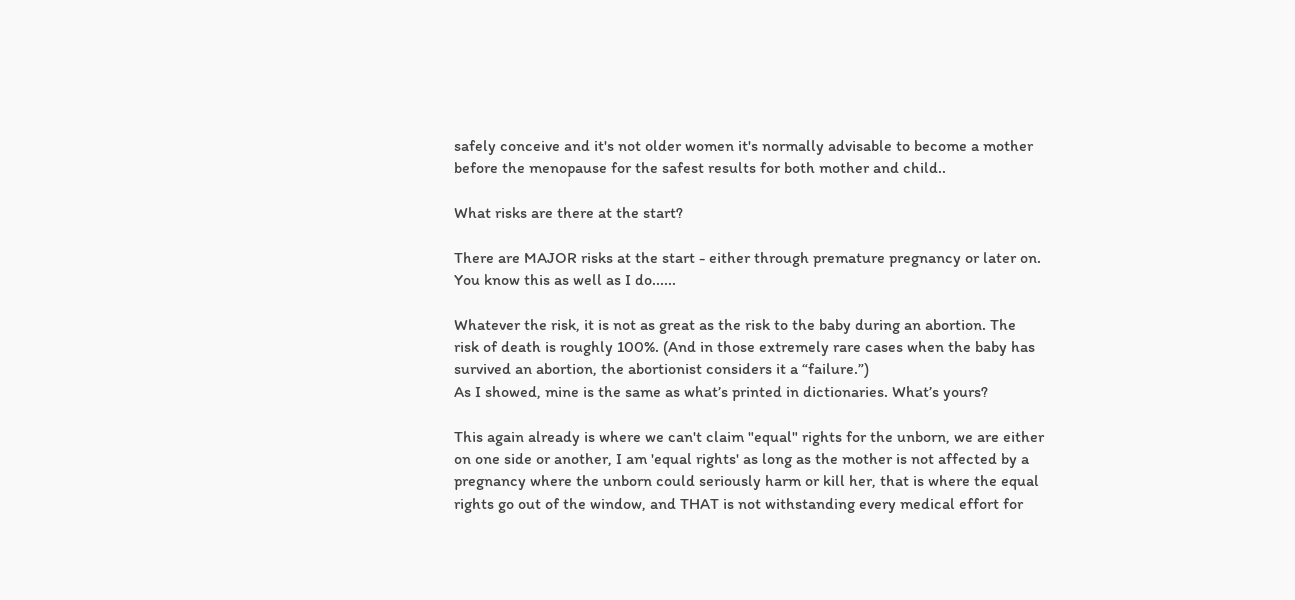safely conceive and it's not older women it's normally advisable to become a mother before the menopause for the safest results for both mother and child..

What risks are there at the start?

There are MAJOR risks at the start - either through premature pregnancy or later on. You know this as well as I do......

Whatever the risk, it is not as great as the risk to the baby during an abortion. The risk of death is roughly 100%. (And in those extremely rare cases when the baby has survived an abortion, the abortionist considers it a “failure.”)
As I showed, mine is the same as what’s printed in dictionaries. What’s yours?

This again already is where we can't claim "equal" rights for the unborn, we are either on one side or another, I am 'equal rights' as long as the mother is not affected by a pregnancy where the unborn could seriously harm or kill her, that is where the equal rights go out of the window, and THAT is not withstanding every medical effort for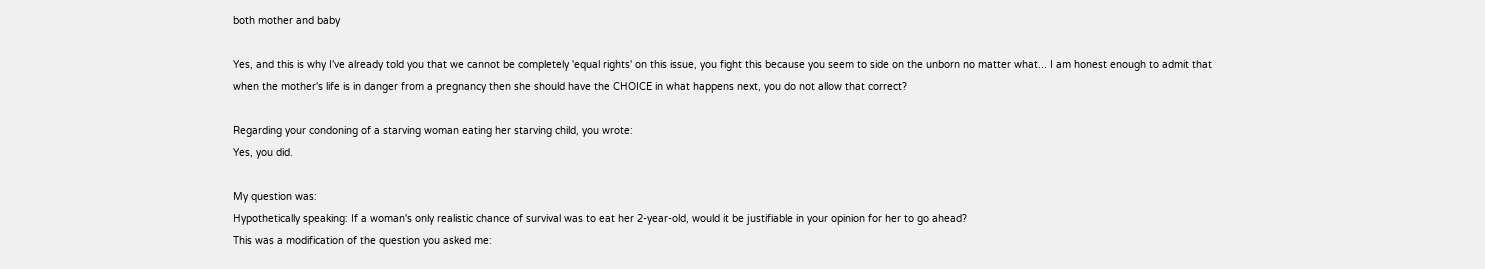both mother and baby

Yes, and this is why I've already told you that we cannot be completely 'equal rights' on this issue, you fight this because you seem to side on the unborn no matter what... I am honest enough to admit that when the mother's life is in danger from a pregnancy then she should have the CHOICE in what happens next, you do not allow that correct?

Regarding your condoning of a starving woman eating her starving child, you wrote:
Yes, you did.

My question was:
Hypothetically speaking: If a woman's only realistic chance of survival was to eat her 2-year-old, would it be justifiable in your opinion for her to go ahead?
This was a modification of the question you asked me: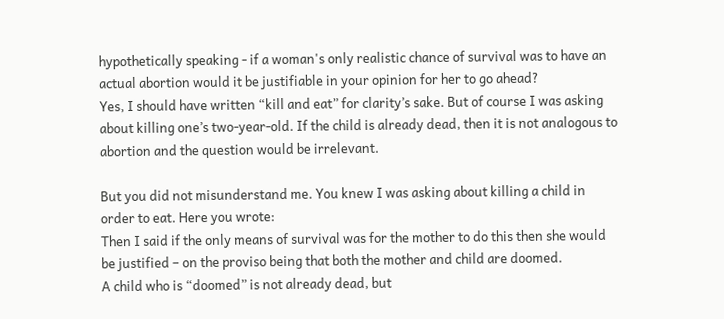hypothetically speaking - if a woman's only realistic chance of survival was to have an actual abortion would it be justifiable in your opinion for her to go ahead?
Yes, I should have written “kill and eat” for clarity’s sake. But of course I was asking about killing one’s two-year-old. If the child is already dead, then it is not analogous to abortion and the question would be irrelevant.

But you did not misunderstand me. You knew I was asking about killing a child in order to eat. Here you wrote:
Then I said if the only means of survival was for the mother to do this then she would be justified – on the proviso being that both the mother and child are doomed.
A child who is “doomed” is not already dead, but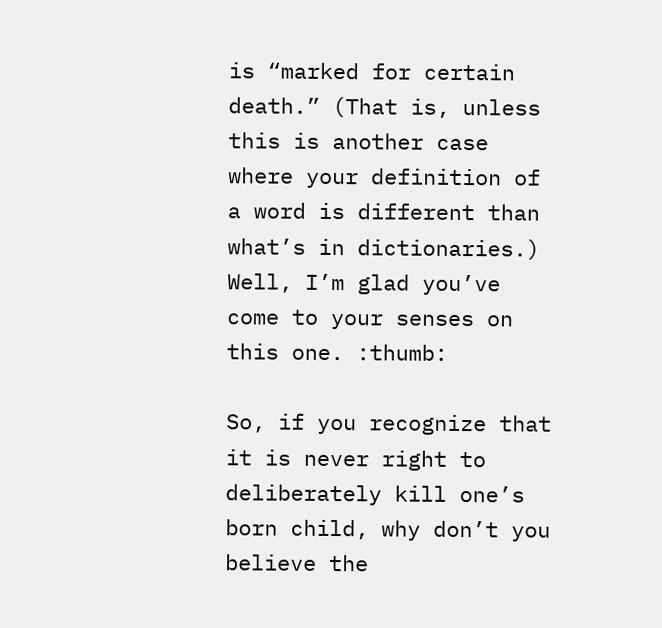is “marked for certain death.” (That is, unless this is another case where your definition of a word is different than what’s in dictionaries.)
Well, I’m glad you’ve come to your senses on this one. :thumb:

So, if you recognize that it is never right to deliberately kill one’s born child, why don’t you believe the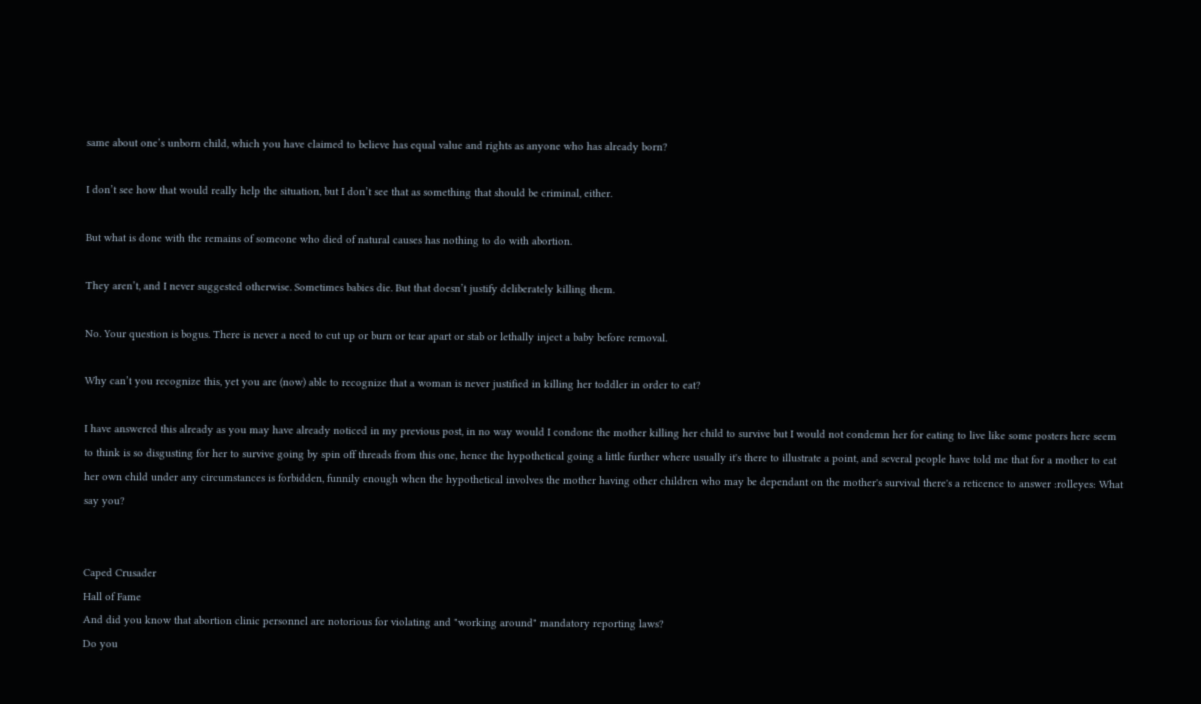same about one’s unborn child, which you have claimed to believe has equal value and rights as anyone who has already born?

I don’t see how that would really help the situation, but I don’t see that as something that should be criminal, either.

But what is done with the remains of someone who died of natural causes has nothing to do with abortion.

They aren’t, and I never suggested otherwise. Sometimes babies die. But that doesn’t justify deliberately killing them.

No. Your question is bogus. There is never a need to cut up or burn or tear apart or stab or lethally inject a baby before removal.

Why can’t you recognize this, yet you are (now) able to recognize that a woman is never justified in killing her toddler in order to eat?

I have answered this already as you may have already noticed in my previous post, in no way would I condone the mother killing her child to survive but I would not condemn her for eating to live like some posters here seem to think is so disgusting for her to survive going by spin off threads from this one, hence the hypothetical going a little further where usually it's there to illustrate a point, and several people have told me that for a mother to eat her own child under any circumstances is forbidden, funnily enough when the hypothetical involves the mother having other children who may be dependant on the mother's survival there's a reticence to answer :rolleyes: What say you?


Caped Crusader
Hall of Fame
And did you know that abortion clinic personnel are notorious for violating and "working around" mandatory reporting laws?
Do you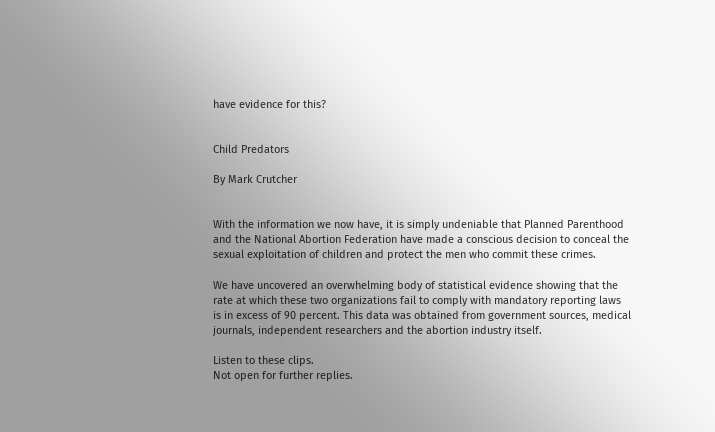have evidence for this?


Child Predators

By Mark Crutcher


With the information we now have, it is simply undeniable that Planned Parenthood and the National Abortion Federation have made a conscious decision to conceal the sexual exploitation of children and protect the men who commit these crimes.

We have uncovered an overwhelming body of statistical evidence showing that the rate at which these two organizations fail to comply with mandatory reporting laws is in excess of 90 percent. This data was obtained from government sources, medical journals, independent researchers and the abortion industry itself.

Listen to these clips.
Not open for further replies.